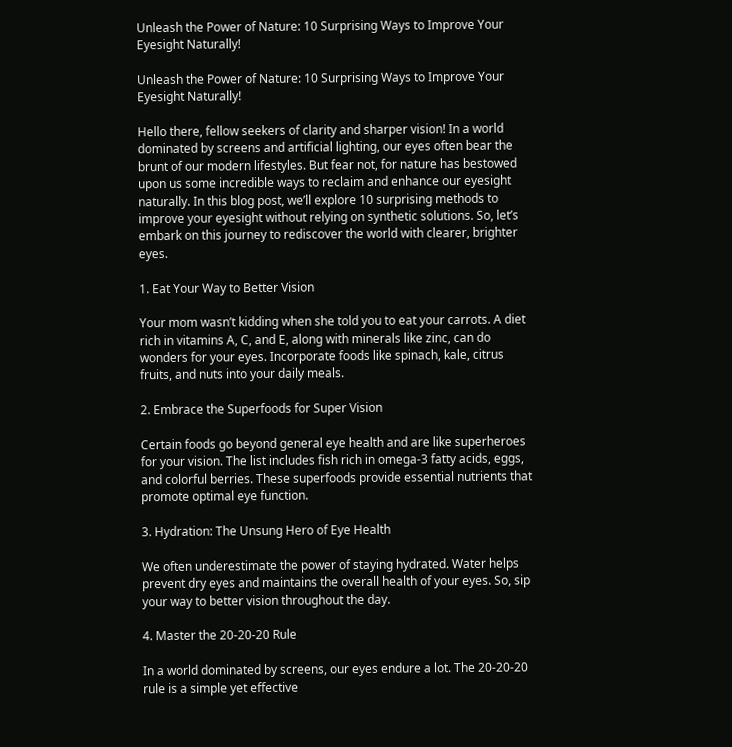Unleash the Power of Nature: 10 Surprising Ways to Improve Your Eyesight Naturally!

Unleash the Power of Nature: 10 Surprising Ways to Improve Your Eyesight Naturally!

Hello there, fellow seekers of clarity and sharper vision! In a world dominated by screens and artificial lighting, our eyes often bear the brunt of our modern lifestyles. But fear not, for nature has bestowed upon us some incredible ways to reclaim and enhance our eyesight naturally. In this blog post, we’ll explore 10 surprising methods to improve your eyesight without relying on synthetic solutions. So, let’s embark on this journey to rediscover the world with clearer, brighter eyes.

1. Eat Your Way to Better Vision

Your mom wasn’t kidding when she told you to eat your carrots. A diet rich in vitamins A, C, and E, along with minerals like zinc, can do wonders for your eyes. Incorporate foods like spinach, kale, citrus fruits, and nuts into your daily meals.

2. Embrace the Superfoods for Super Vision

Certain foods go beyond general eye health and are like superheroes for your vision. The list includes fish rich in omega-3 fatty acids, eggs, and colorful berries. These superfoods provide essential nutrients that promote optimal eye function.

3. Hydration: The Unsung Hero of Eye Health

We often underestimate the power of staying hydrated. Water helps prevent dry eyes and maintains the overall health of your eyes. So, sip your way to better vision throughout the day.

4. Master the 20-20-20 Rule

In a world dominated by screens, our eyes endure a lot. The 20-20-20 rule is a simple yet effective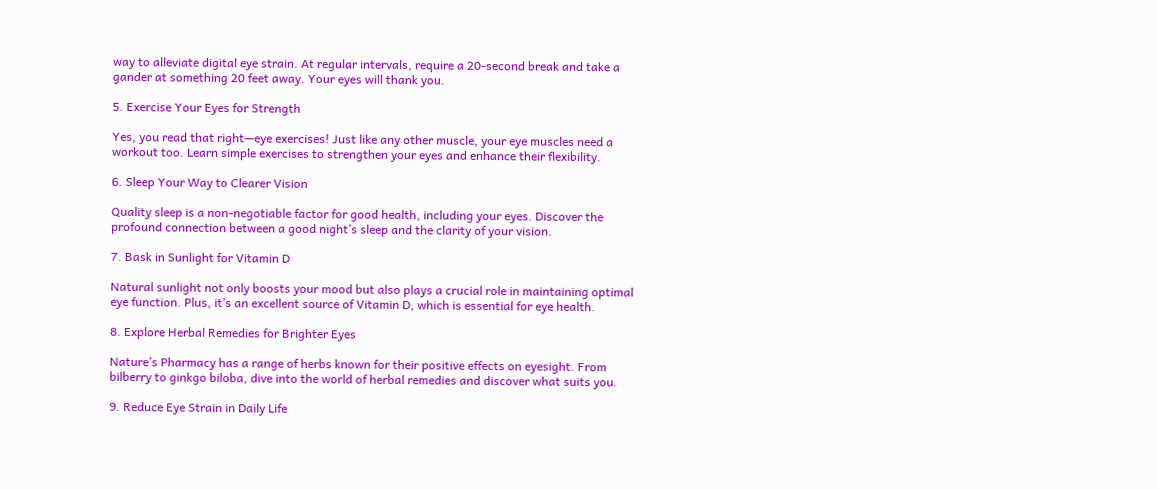way to alleviate digital eye strain. At regular intervals, require a 20-second break and take a gander at something 20 feet away. Your eyes will thank you.

5. Exercise Your Eyes for Strength

Yes, you read that right—eye exercises! Just like any other muscle, your eye muscles need a workout too. Learn simple exercises to strengthen your eyes and enhance their flexibility.

6. Sleep Your Way to Clearer Vision

Quality sleep is a non-negotiable factor for good health, including your eyes. Discover the profound connection between a good night’s sleep and the clarity of your vision.

7. Bask in Sunlight for Vitamin D

Natural sunlight not only boosts your mood but also plays a crucial role in maintaining optimal eye function. Plus, it’s an excellent source of Vitamin D, which is essential for eye health.

8. Explore Herbal Remedies for Brighter Eyes

Nature’s Pharmacy has a range of herbs known for their positive effects on eyesight. From bilberry to ginkgo biloba, dive into the world of herbal remedies and discover what suits you.

9. Reduce Eye Strain in Daily Life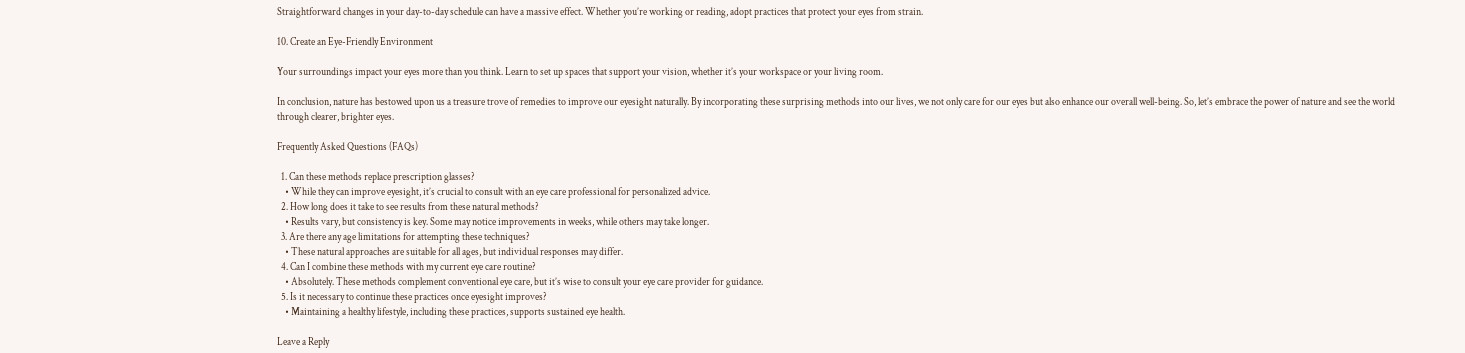Straightforward changes in your day-to-day schedule can have a massive effect. Whether you’re working or reading, adopt practices that protect your eyes from strain.

10. Create an Eye-Friendly Environment

Your surroundings impact your eyes more than you think. Learn to set up spaces that support your vision, whether it’s your workspace or your living room.

In conclusion, nature has bestowed upon us a treasure trove of remedies to improve our eyesight naturally. By incorporating these surprising methods into our lives, we not only care for our eyes but also enhance our overall well-being. So, let’s embrace the power of nature and see the world through clearer, brighter eyes.

Frequently Asked Questions (FAQs)

  1. Can these methods replace prescription glasses?
    • While they can improve eyesight, it’s crucial to consult with an eye care professional for personalized advice.
  2. How long does it take to see results from these natural methods?
    • Results vary, but consistency is key. Some may notice improvements in weeks, while others may take longer.
  3. Are there any age limitations for attempting these techniques?
    • These natural approaches are suitable for all ages, but individual responses may differ.
  4. Can I combine these methods with my current eye care routine?
    • Absolutely. These methods complement conventional eye care, but it’s wise to consult your eye care provider for guidance.
  5. Is it necessary to continue these practices once eyesight improves?
    • Maintaining a healthy lifestyle, including these practices, supports sustained eye health.

Leave a Reply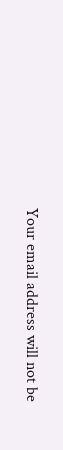Your email address will not be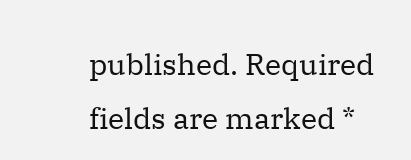published. Required fields are marked *